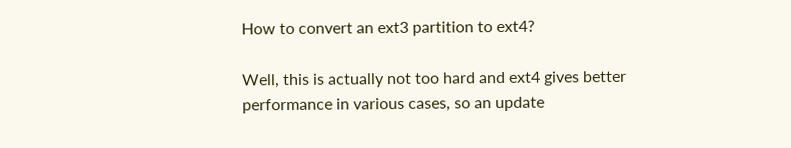How to convert an ext3 partition to ext4?

Well, this is actually not too hard and ext4 gives better performance in various cases, so an update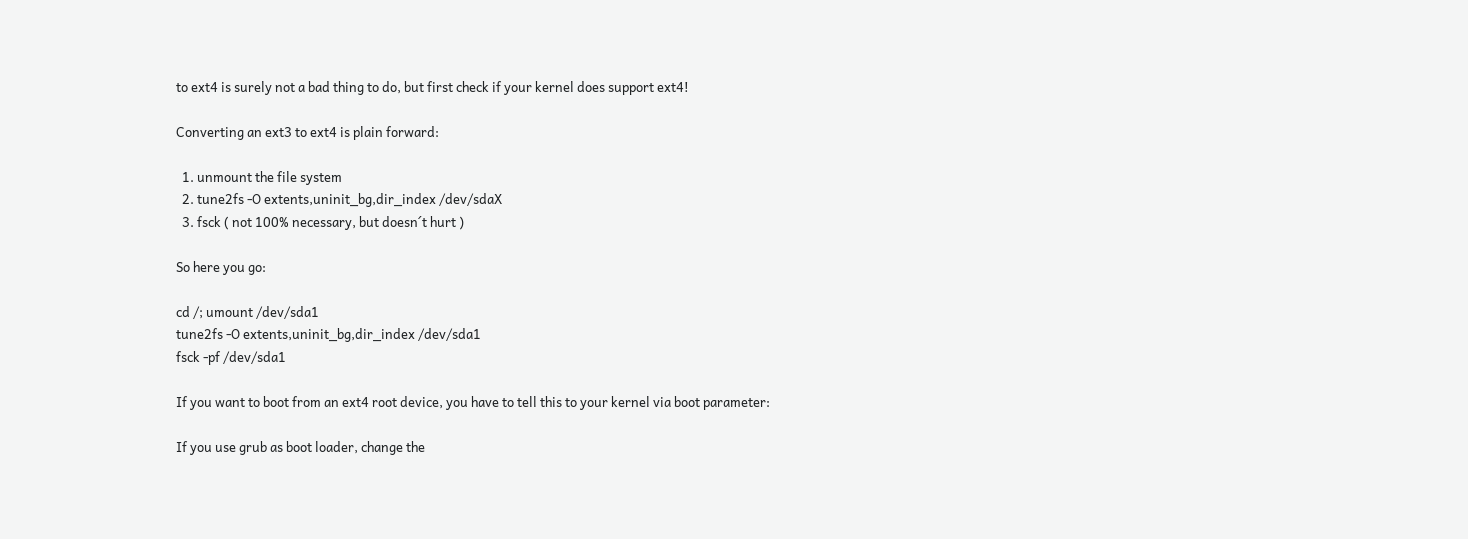to ext4 is surely not a bad thing to do, but first check if your kernel does support ext4!

Converting an ext3 to ext4 is plain forward:

  1. unmount the file system
  2. tune2fs -O extents,uninit_bg,dir_index /dev/sdaX
  3. fsck ( not 100% necessary, but doesn´t hurt )

So here you go:

cd /; umount /dev/sda1
tune2fs -O extents,uninit_bg,dir_index /dev/sda1
fsck -pf /dev/sda1

If you want to boot from an ext4 root device, you have to tell this to your kernel via boot parameter:

If you use grub as boot loader, change the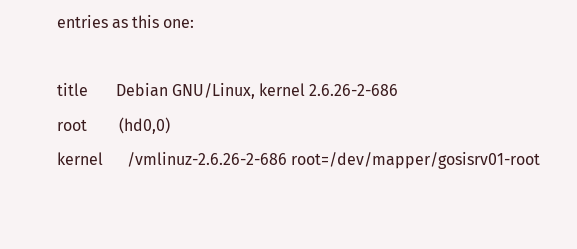entries as this one:

title       Debian GNU/Linux, kernel 2.6.26-2-686
root        (hd0,0)
kernel      /vmlinuz-2.6.26-2-686 root=/dev/mapper/gosisrv01-root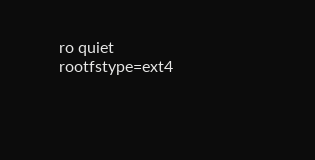ro quiet rootfstype=ext4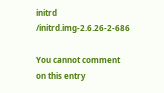initrd      /initrd.img-2.6.26-2-686

You cannot comment on this entry